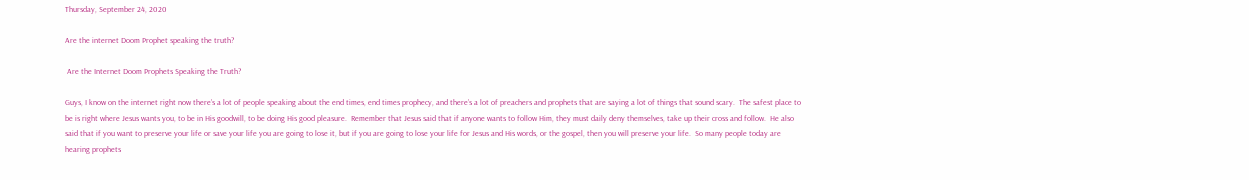Thursday, September 24, 2020

Are the internet Doom Prophet speaking the truth?

 Are the Internet Doom Prophets Speaking the Truth?

Guys, I know on the internet right now there’s a lot of people speaking about the end times, end times prophecy, and there’s a lot of preachers and prophets that are saying a lot of things that sound scary.  The safest place to be is right where Jesus wants you, to be in His goodwill, to be doing His good pleasure.  Remember that Jesus said that if anyone wants to follow Him, they must daily deny themselves, take up their cross and follow.  He also said that if you want to preserve your life or save your life you are going to lose it, but if you are going to lose your life for Jesus and His words, or the gospel, then you will preserve your life.  So many people today are hearing prophets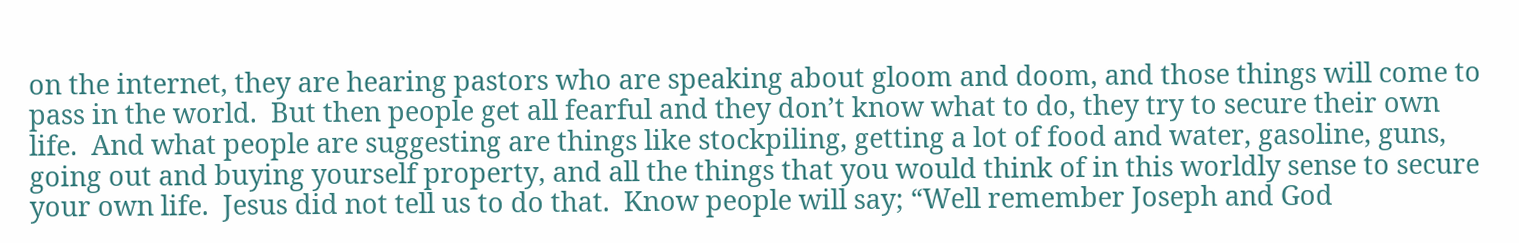on the internet, they are hearing pastors who are speaking about gloom and doom, and those things will come to pass in the world.  But then people get all fearful and they don’t know what to do, they try to secure their own life.  And what people are suggesting are things like stockpiling, getting a lot of food and water, gasoline, guns, going out and buying yourself property, and all the things that you would think of in this worldly sense to secure your own life.  Jesus did not tell us to do that.  Know people will say; “Well remember Joseph and God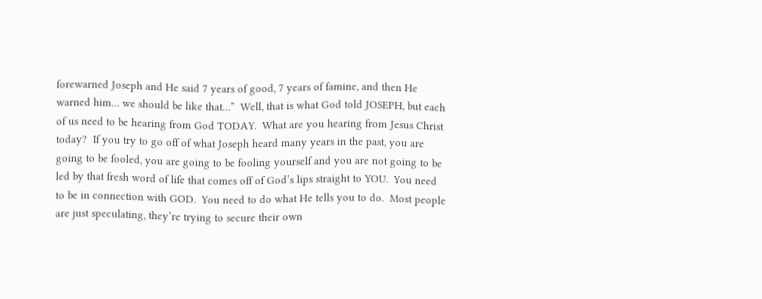forewarned Joseph and He said 7 years of good, 7 years of famine, and then He warned him… we should be like that…”  Well, that is what God told JOSEPH, but each of us need to be hearing from God TODAY.  What are you hearing from Jesus Christ today?  If you try to go off of what Joseph heard many years in the past, you are going to be fooled, you are going to be fooling yourself and you are not going to be led by that fresh word of life that comes off of God’s lips straight to YOU.  You need to be in connection with GOD.  You need to do what He tells you to do.  Most people are just speculating, they’re trying to secure their own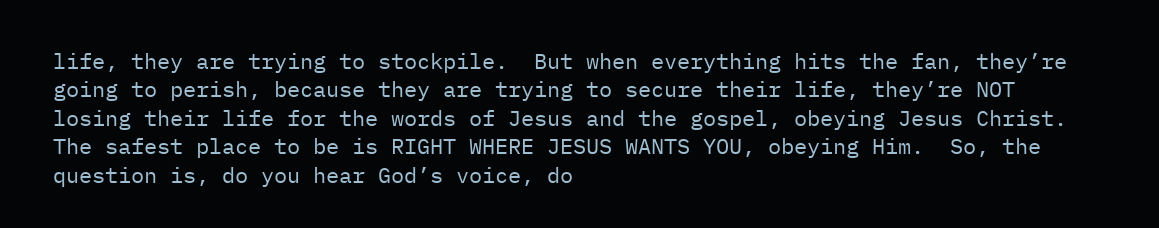life, they are trying to stockpile.  But when everything hits the fan, they’re going to perish, because they are trying to secure their life, they’re NOT losing their life for the words of Jesus and the gospel, obeying Jesus Christ.  The safest place to be is RIGHT WHERE JESUS WANTS YOU, obeying Him.  So, the question is, do you hear God’s voice, do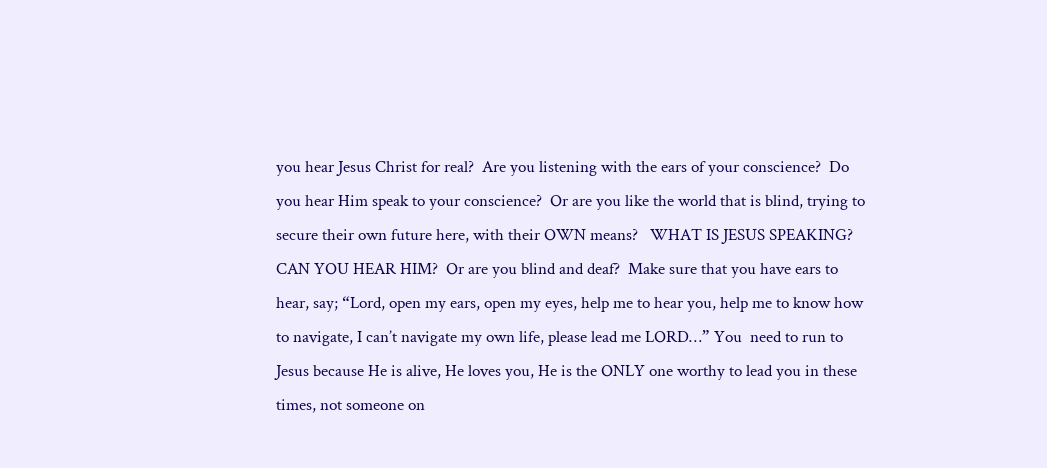you hear Jesus Christ for real?  Are you listening with the ears of your conscience?  Do you hear Him speak to your conscience?  Or are you like the world that is blind, trying to secure their own future here, with their OWN means?   WHAT IS JESUS SPEAKING?  CAN YOU HEAR HIM?  Or are you blind and deaf?  Make sure that you have ears to hear, say; “Lord, open my ears, open my eyes, help me to hear you, help me to know how to navigate, I can’t navigate my own life, please lead me LORD…” You  need to run to Jesus because He is alive, He loves you, He is the ONLY one worthy to lead you in these times, not someone on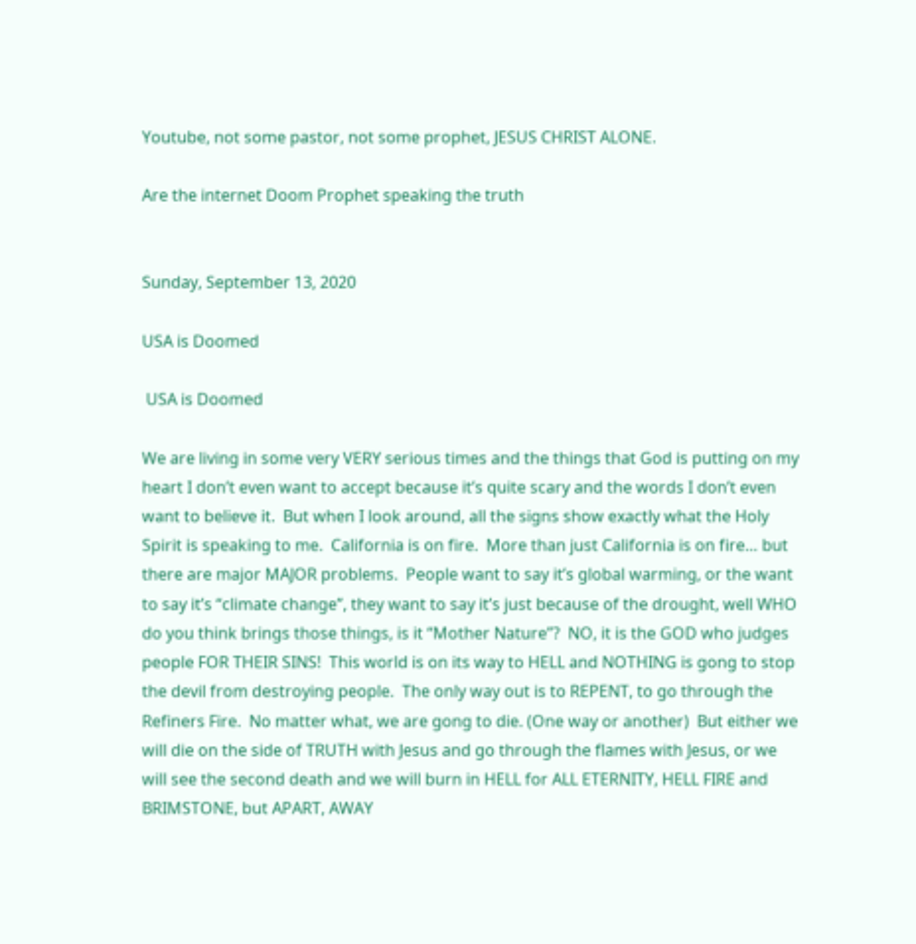Youtube, not some pastor, not some prophet, JESUS CHRIST ALONE.

Are the internet Doom Prophet speaking the truth


Sunday, September 13, 2020

USA is Doomed

 USA is Doomed

We are living in some very VERY serious times and the things that God is putting on my heart I don’t even want to accept because it’s quite scary and the words I don’t even want to believe it.  But when I look around, all the signs show exactly what the Holy Spirit is speaking to me.  California is on fire.  More than just California is on fire… but there are major MAJOR problems.  People want to say it’s global warming, or the want to say it’s “climate change”, they want to say it’s just because of the drought, well WHO do you think brings those things, is it “Mother Nature”?  NO, it is the GOD who judges people FOR THEIR SINS!  This world is on its way to HELL and NOTHING is gong to stop the devil from destroying people.  The only way out is to REPENT, to go through the Refiners Fire.  No matter what, we are gong to die. (One way or another)  But either we will die on the side of TRUTH with Jesus and go through the flames with Jesus, or we will see the second death and we will burn in HELL for ALL ETERNITY, HELL FIRE and BRIMSTONE, but APART, AWAY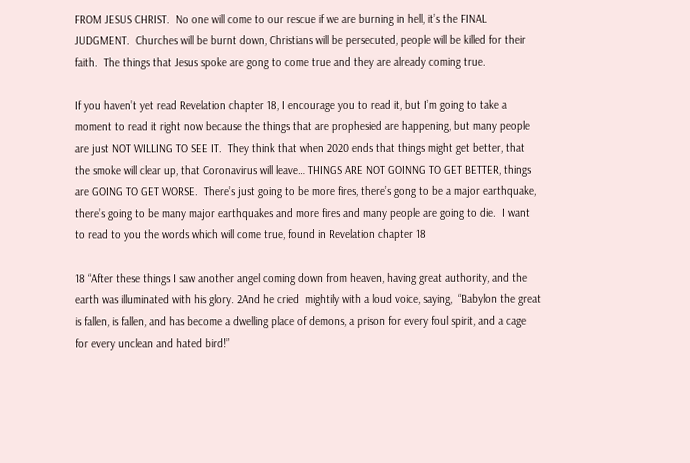FROM JESUS CHRIST.  No one will come to our rescue if we are burning in hell, it’s the FINAL JUDGMENT.  Churches will be burnt down, Christians will be persecuted, people will be killed for their faith.  The things that Jesus spoke are gong to come true and they are already coming true.

If you haven’t yet read Revelation chapter 18, I encourage you to read it, but I’m going to take a moment to read it right now because the things that are prophesied are happening, but many people are just NOT WILLING TO SEE IT.  They think that when 2020 ends that things might get better, that the smoke will clear up, that Coronavirus will leave… THINGS ARE NOT GOINNG TO GET BETTER, things are GOING TO GET WORSE.  There’s just going to be more fires, there’s gong to be a major earthquake, there’s going to be many major earthquakes and more fires and many people are going to die.  I want to read to you the words which will come true, found in Revelation chapter 18

18 “After these things I saw another angel coming down from heaven, having great authority, and the earth was illuminated with his glory. 2And he cried  mightily with a loud voice, saying,  “Babylon the great is fallen, is fallen, and has become a dwelling place of demons, a prison for every foul spirit, and a cage for every unclean and hated bird!”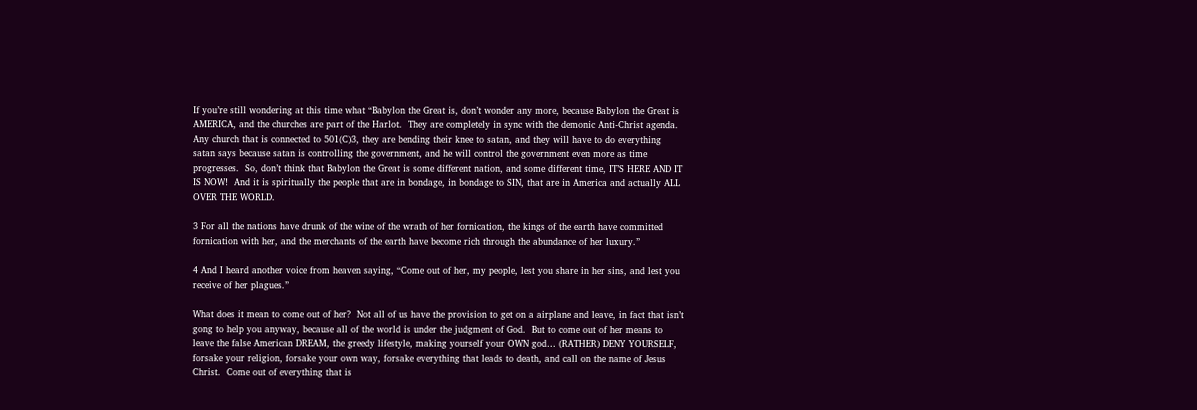If you’re still wondering at this time what “Babylon the Great is, don’t wonder any more, because Babylon the Great is AMERICA, and the churches are part of the Harlot.  They are completely in sync with the demonic Anti-Christ agenda.  Any church that is connected to 501(C)3, they are bending their knee to satan, and they will have to do everything satan says because satan is controlling the government, and he will control the government even more as time progresses.  So, don’t think that Babylon the Great is some different nation, and some different time, IT’S HERE AND IT IS NOW!  And it is spiritually the people that are in bondage, in bondage to SIN, that are in America and actually ALL OVER THE WORLD.

3 For all the nations have drunk of the wine of the wrath of her fornication, the kings of the earth have committed fornication with her, and the merchants of the earth have become rich through the abundance of her luxury.”

4 And I heard another voice from heaven saying, “Come out of her, my people, lest you share in her sins, and lest you receive of her plagues.”

What does it mean to come out of her?  Not all of us have the provision to get on a airplane and leave, in fact that isn’t gong to help you anyway, because all of the world is under the judgment of God.  But to come out of her means to leave the false American DREAM, the greedy lifestyle, making yourself your OWN god… (RATHER) DENY YOURSELF, forsake your religion, forsake your own way, forsake everything that leads to death, and call on the name of Jesus Christ.  Come out of everything that is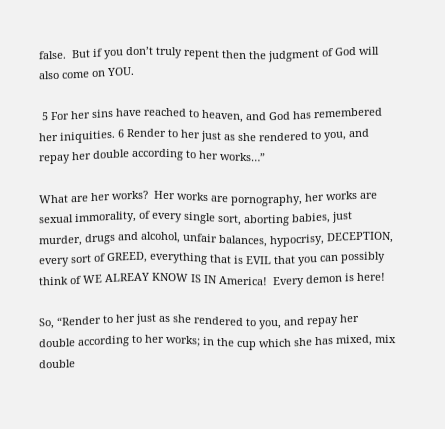false.  But if you don’t truly repent then the judgment of God will also come on YOU.

 5 For her sins have reached to heaven, and God has remembered her iniquities. 6 Render to her just as she rendered to you, and repay her double according to her works…”

What are her works?  Her works are pornography, her works are sexual immorality, of every single sort, aborting babies, just murder, drugs and alcohol, unfair balances, hypocrisy, DECEPTION, every sort of GREED, everything that is EVIL that you can possibly think of WE ALREAY KNOW IS IN America!  Every demon is here!

So, “Render to her just as she rendered to you, and repay her double according to her works; in the cup which she has mixed, mix double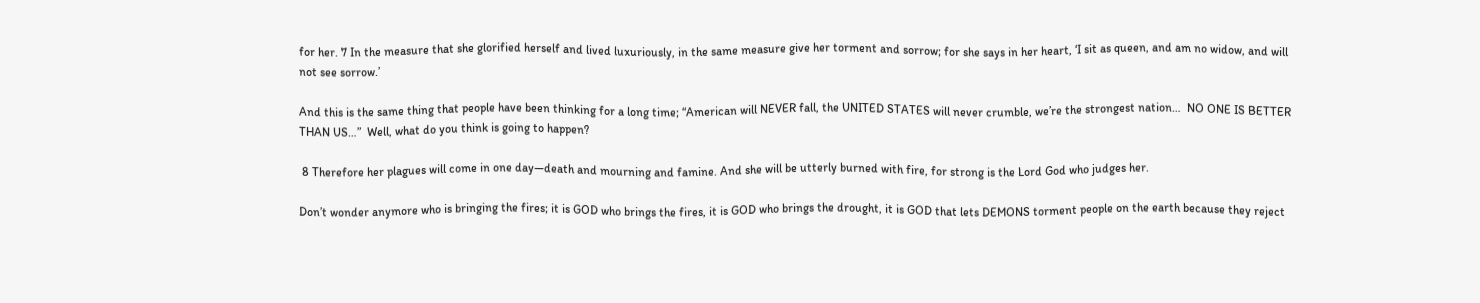for her. 7 In the measure that she glorified herself and lived luxuriously, in the same measure give her torment and sorrow; for she says in her heart, ‘I sit as queen, and am no widow, and will not see sorrow.’

And this is the same thing that people have been thinking for a long time; “American will NEVER fall, the UNITED STATES will never crumble, we’re the strongest nation…  NO ONE IS BETTER THAN US…”  Well, what do you think is going to happen?

 8 Therefore her plagues will come in one day—death and mourning and famine. And she will be utterly burned with fire, for strong is the Lord God who judges her.

Don’t wonder anymore who is bringing the fires; it is GOD who brings the fires, it is GOD who brings the drought, it is GOD that lets DEMONS torment people on the earth because they reject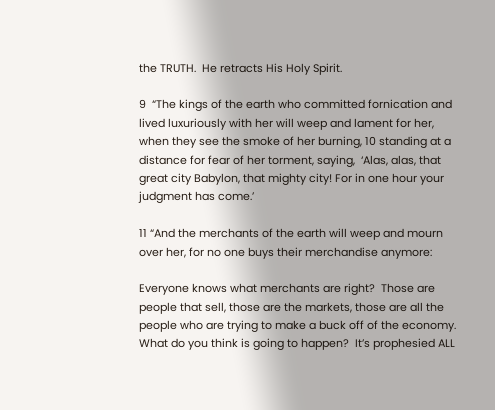the TRUTH.  He retracts His Holy Spirit.

9  “The kings of the earth who committed fornication and lived luxuriously with her will weep and lament for her, when they see the smoke of her burning, 10 standing at a distance for fear of her torment, saying,  ‘Alas, alas, that great city Babylon, that mighty city! For in one hour your judgment has come.’

11 “And the merchants of the earth will weep and mourn over her, for no one buys their merchandise anymore:

Everyone knows what merchants are right?  Those are people that sell, those are the markets, those are all the people who are trying to make a buck off of the economy.  What do you think is going to happen?  It’s prophesied ALL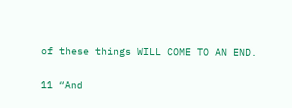of these things WILL COME TO AN END.

11 “And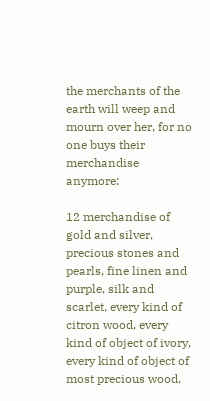the merchants of the earth will weep and mourn over her, for no one buys their merchandise anymore:

12 merchandise of gold and silver, precious stones and pearls, fine linen and purple, silk and scarlet, every kind of citron wood, every kind of object of ivory, every kind of object of most precious wood,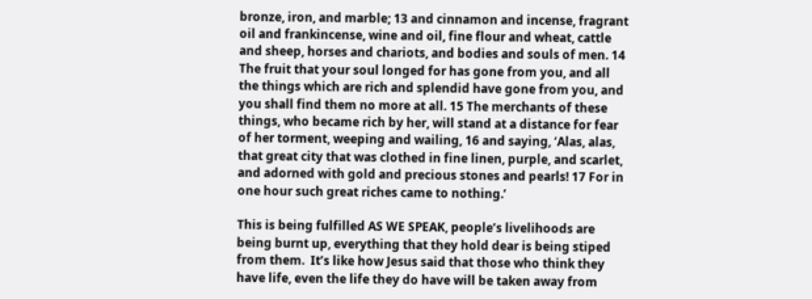bronze, iron, and marble; 13 and cinnamon and incense, fragrant oil and frankincense, wine and oil, fine flour and wheat, cattle and sheep, horses and chariots, and bodies and souls of men. 14 The fruit that your soul longed for has gone from you, and all the things which are rich and splendid have gone from you, and you shall find them no more at all. 15 The merchants of these things, who became rich by her, will stand at a distance for fear of her torment, weeping and wailing, 16 and saying, ‘Alas, alas, that great city that was clothed in fine linen, purple, and scarlet, and adorned with gold and precious stones and pearls! 17 For in one hour such great riches came to nothing.’

This is being fulfilled AS WE SPEAK, people’s livelihoods are being burnt up, everything that they hold dear is being stiped from them.  It’s like how Jesus said that those who think they have life, even the life they do have will be taken away from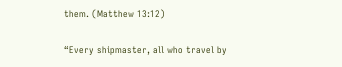them. (Matthew 13:12)

“Every shipmaster, all who travel by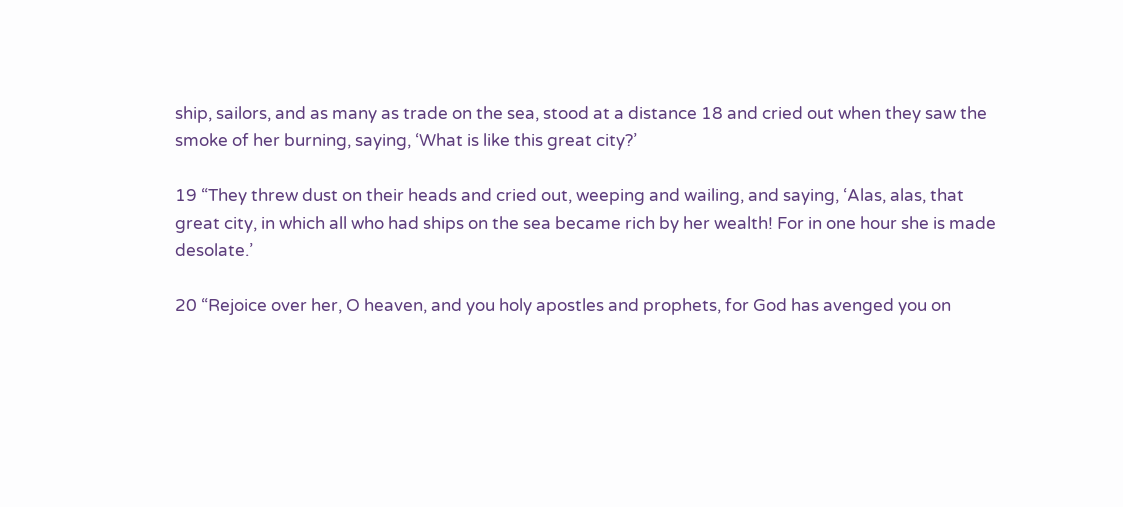ship, sailors, and as many as trade on the sea, stood at a distance 18 and cried out when they saw the smoke of her burning, saying, ‘What is like this great city?’

19 “They threw dust on their heads and cried out, weeping and wailing, and saying, ‘Alas, alas, that great city, in which all who had ships on the sea became rich by her wealth! For in one hour she is made desolate.’

20 “Rejoice over her, O heaven, and you holy apostles and prophets, for God has avenged you on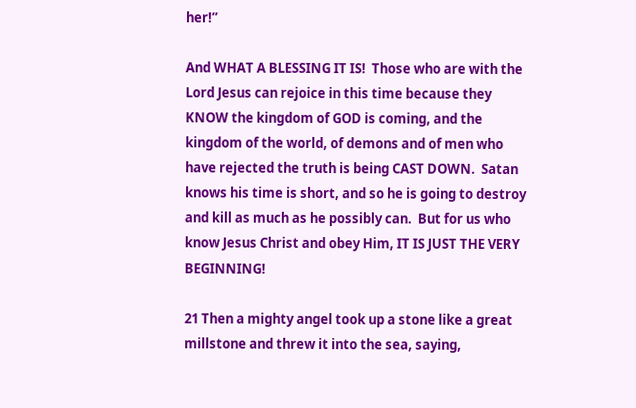her!”

And WHAT A BLESSING IT IS!  Those who are with the Lord Jesus can rejoice in this time because they KNOW the kingdom of GOD is coming, and the kingdom of the world, of demons and of men who have rejected the truth is being CAST DOWN.  Satan knows his time is short, and so he is going to destroy and kill as much as he possibly can.  But for us who know Jesus Christ and obey Him, IT IS JUST THE VERY BEGINNING!

21 Then a mighty angel took up a stone like a great millstone and threw it into the sea, saying,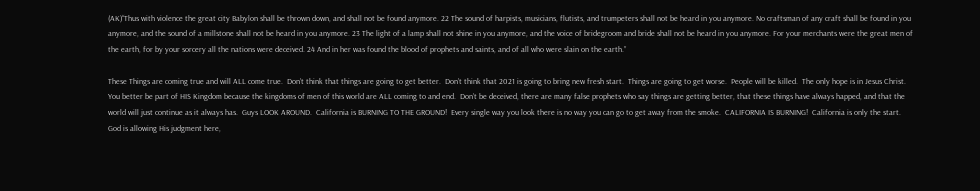(AK)“Thus with violence the great city Babylon shall be thrown down, and shall not be found anymore. 22 The sound of harpists, musicians, flutists, and trumpeters shall not be heard in you anymore. No craftsman of any craft shall be found in you anymore, and the sound of a millstone shall not be heard in you anymore. 23 The light of a lamp shall not shine in you anymore, and the voice of bridegroom and bride shall not be heard in you anymore. For your merchants were the great men of the earth, for by your sorcery all the nations were deceived. 24 And in her was found the blood of prophets and saints, and of all who were slain on the earth.”

These Things are coming true and will ALL come true.  Don’t think that things are going to get better.  Don’t think that 2021 is going to bring new fresh start.  Things are going to get worse.  People will be killed.  The only hope is in Jesus Christ.  You better be part of HIS Kingdom because the kingdoms of men of this world are ALL coming to and end.  Don’t be deceived, there are many false prophets who say things are getting better, that these things have always happed, and that the world will just continue as it always has.  Guys LOOK AROUND.  California is BURNING TO THE GROUND!  Every single way you look there is no way you can go to get away from the smoke.  CALIFORNIA IS BURNING!  California is only the start.  God is allowing His judgment here,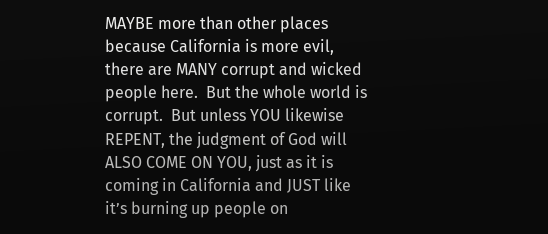MAYBE more than other places because California is more evil, there are MANY corrupt and wicked people here.  But the whole world is corrupt.  But unless YOU likewise REPENT, the judgment of God will ALSO COME ON YOU, just as it is coming in California and JUST like it’s burning up people on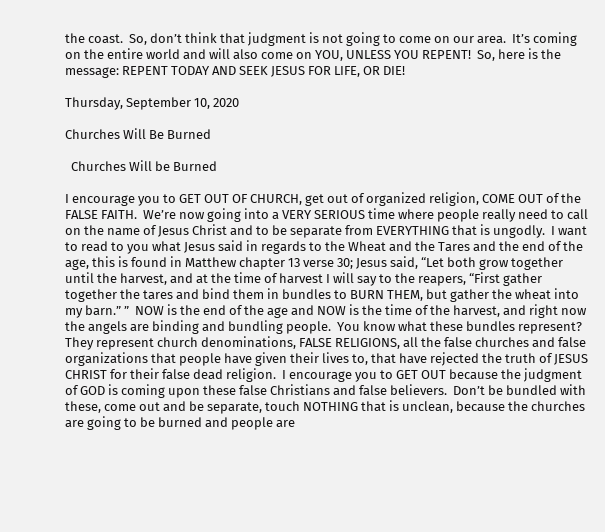the coast.  So, don’t think that judgment is not going to come on our area.  It’s coming on the entire world and will also come on YOU, UNLESS YOU REPENT!  So, here is the message: REPENT TODAY AND SEEK JESUS FOR LIFE, OR DIE!

Thursday, September 10, 2020

Churches Will Be Burned

  Churches Will be Burned

I encourage you to GET OUT OF CHURCH, get out of organized religion, COME OUT of the FALSE FAITH.  We’re now going into a VERY SERIOUS time where people really need to call on the name of Jesus Christ and to be separate from EVERYTHING that is ungodly.  I want to read to you what Jesus said in regards to the Wheat and the Tares and the end of the age, this is found in Matthew chapter 13 verse 30; Jesus said, “Let both grow together until the harvest, and at the time of harvest I will say to the reapers, “First gather together the tares and bind them in bundles to BURN THEM, but gather the wheat into my barn.” ”  NOW is the end of the age and NOW is the time of the harvest, and right now the angels are binding and bundling people.  You know what these bundles represent?  They represent church denominations, FALSE RELIGIONS, all the false churches and false organizations that people have given their lives to, that have rejected the truth of JESUS CHRIST for their false dead religion.  I encourage you to GET OUT because the judgment of GOD is coming upon these false Christians and false believers.  Don’t be bundled with these, come out and be separate, touch NOTHING that is unclean, because the churches are going to be burned and people are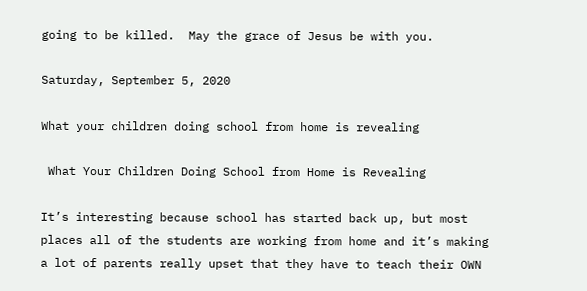going to be killed.  May the grace of Jesus be with you.

Saturday, September 5, 2020

What your children doing school from home is revealing

 What Your Children Doing School from Home is Revealing

It’s interesting because school has started back up, but most places all of the students are working from home and it’s making a lot of parents really upset that they have to teach their OWN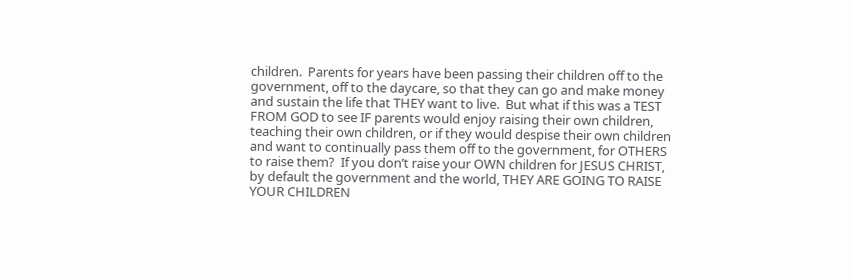children.  Parents for years have been passing their children off to the government, off to the daycare, so that they can go and make money and sustain the life that THEY want to live.  But what if this was a TEST FROM GOD to see IF parents would enjoy raising their own children, teaching their own children, or if they would despise their own children and want to continually pass them off to the government, for OTHERS to raise them?  If you don’t raise your OWN children for JESUS CHRIST, by default the government and the world, THEY ARE GOING TO RAISE YOUR CHILDREN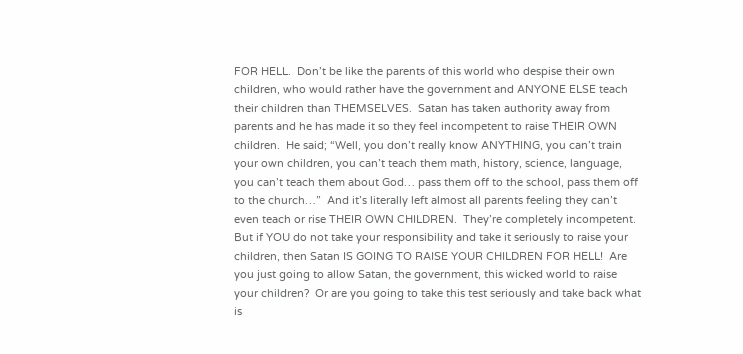FOR HELL.  Don’t be like the parents of this world who despise their own children, who would rather have the government and ANYONE ELSE teach their children than THEMSELVES.  Satan has taken authority away from parents and he has made it so they feel incompetent to raise THEIR OWN children.  He said; “Well, you don’t really know ANYTHING, you can’t train your own children, you can’t teach them math, history, science, language, you can’t teach them about God… pass them off to the school, pass them off to the church…”  And it’s literally left almost all parents feeling they can’t even teach or rise THEIR OWN CHILDREN.  They’re completely incompetent.  But if YOU do not take your responsibility and take it seriously to raise your children, then Satan IS GOING TO RAISE YOUR CHILDREN FOR HELL!  Are you just going to allow Satan, the government, this wicked world to raise your children?  Or are you going to take this test seriously and take back what is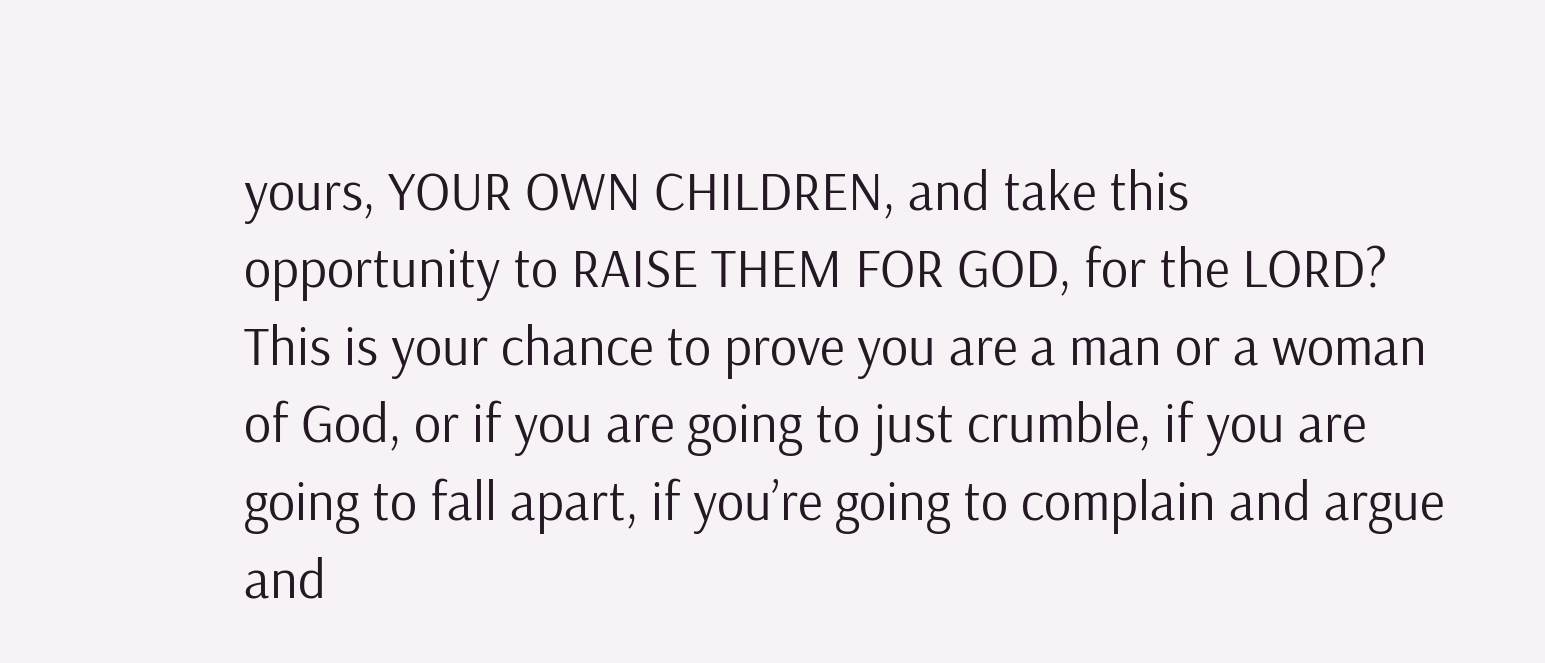yours, YOUR OWN CHILDREN, and take this opportunity to RAISE THEM FOR GOD, for the LORD?  This is your chance to prove you are a man or a woman of God, or if you are going to just crumble, if you are going to fall apart, if you’re going to complain and argue and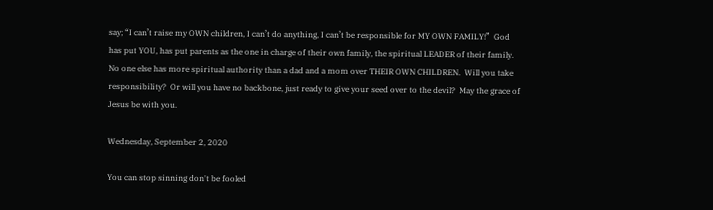say; “I can’t raise my OWN children, I can’t do anything, I can’t be responsible for MY OWN FAMILY!”  God has put YOU, has put parents as the one in charge of their own family, the spiritual LEADER of their family.  No one else has more spiritual authority than a dad and a mom over THEIR OWN CHILDREN.  Will you take responsibility?  Or will you have no backbone, just ready to give your seed over to the devil?  May the grace of Jesus be with you.

Wednesday, September 2, 2020

You can stop sinning don't be fooled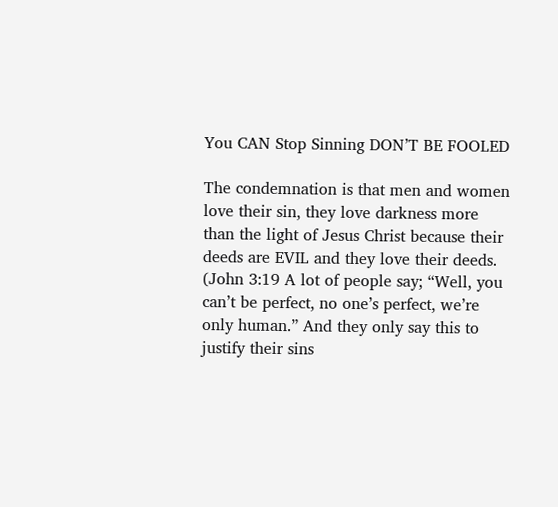You CAN Stop Sinning DON’T BE FOOLED

The condemnation is that men and women love their sin, they love darkness more than the light of Jesus Christ because their deeds are EVIL and they love their deeds. (John 3:19 A lot of people say; “Well, you can’t be perfect, no one’s perfect, we’re only human.” And they only say this to justify their sins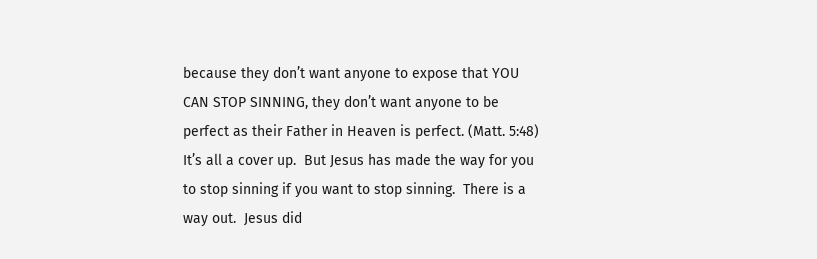because they don’t want anyone to expose that YOU CAN STOP SINNING, they don’t want anyone to be perfect as their Father in Heaven is perfect. (Matt. 5:48) It’s all a cover up.  But Jesus has made the way for you to stop sinning if you want to stop sinning.  There is a way out.  Jesus did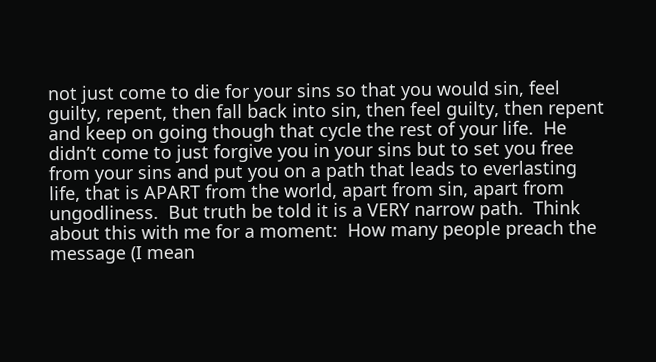not just come to die for your sins so that you would sin, feel guilty, repent, then fall back into sin, then feel guilty, then repent and keep on going though that cycle the rest of your life.  He didn’t come to just forgive you in your sins but to set you free from your sins and put you on a path that leads to everlasting life, that is APART from the world, apart from sin, apart from ungodliness.  But truth be told it is a VERY narrow path.  Think about this with me for a moment:  How many people preach the message (I mean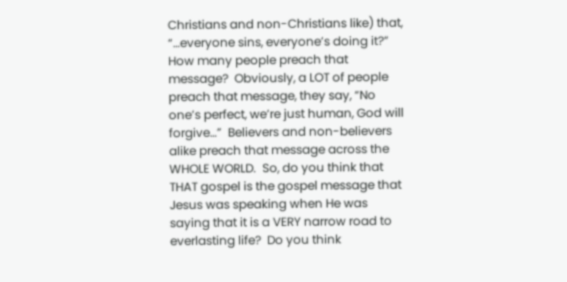Christians and non-Christians like) that, “…everyone sins, everyone’s doing it?”  How many people preach that message?  Obviously, a LOT of people preach that message, they say, “No one’s perfect, we’re just human, God will forgive…”  Believers and non-believers alike preach that message across the WHOLE WORLD.  So, do you think that THAT gospel is the gospel message that Jesus was speaking when He was saying that it is a VERY narrow road to everlasting life?  Do you think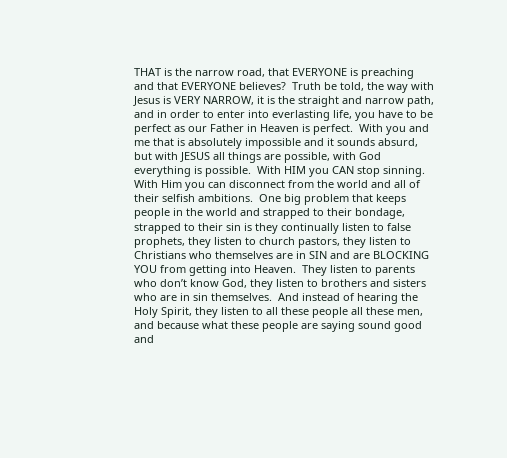THAT is the narrow road, that EVERYONE is preaching and that EVERYONE believes?  Truth be told, the way with Jesus is VERY NARROW, it is the straight and narrow path, and in order to enter into everlasting life, you have to be perfect as our Father in Heaven is perfect.  With you and me that is absolutely impossible and it sounds absurd, but with JESUS all things are possible, with God everything is possible.  With HIM you CAN stop sinning.  With Him you can disconnect from the world and all of their selfish ambitions.  One big problem that keeps people in the world and strapped to their bondage, strapped to their sin is they continually listen to false prophets, they listen to church pastors, they listen to Christians who themselves are in SIN and are BLOCKING YOU from getting into Heaven.  They listen to parents who don’t know God, they listen to brothers and sisters who are in sin themselves.  And instead of hearing the Holy Spirit, they listen to all these people all these men, and because what these people are saying sound good and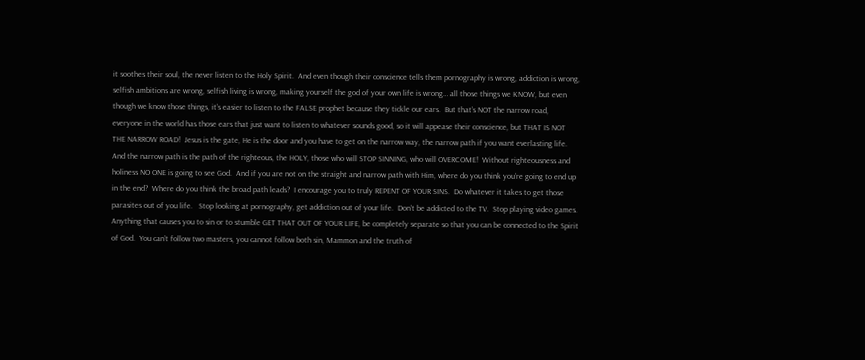it soothes their soul, the never listen to the Holy Spirit.  And even though their conscience tells them pornography is wrong, addiction is wrong, selfish ambitions are wrong, selfish living is wrong, making yourself the god of your own life is wrong… all those things we KNOW, but even though we know those things, it’s easier to listen to the FALSE prophet because they tickle our ears.  But that’s NOT the narrow road, everyone in the world has those ears that just want to listen to whatever sounds good, so it will appease their conscience, but THAT IS NOT THE NARROW ROAD!  Jesus is the gate, He is the door and you have to get on the narrow way, the narrow path if you want everlasting life.  And the narrow path is the path of the righteous, the HOLY, those who will STOP SINNING, who will OVERCOME!  Without righteousness and holiness NO ONE is going to see God.  And if you are not on the straight and narrow path with Him, where do you think you’re going to end up in the end?  Where do you think the broad path leads?  I encourage you to truly REPENT OF YOUR SINS.  Do whatever it takes to get those parasites out of you life.   Stop looking at pornography, get addiction out of your life.  Don’t be addicted to the TV.  Stop playing video games.  Anything that causes you to sin or to stumble GET THAT OUT OF YOUR LIFE, be completely separate so that you can be connected to the Spirit of God.  You can’t follow two masters, you cannot follow both sin, Mammon and the truth of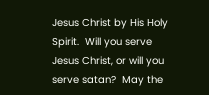Jesus Christ by His Holy Spirit.  Will you serve Jesus Christ, or will you serve satan?  May the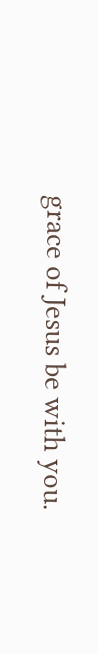grace of Jesus be with you.